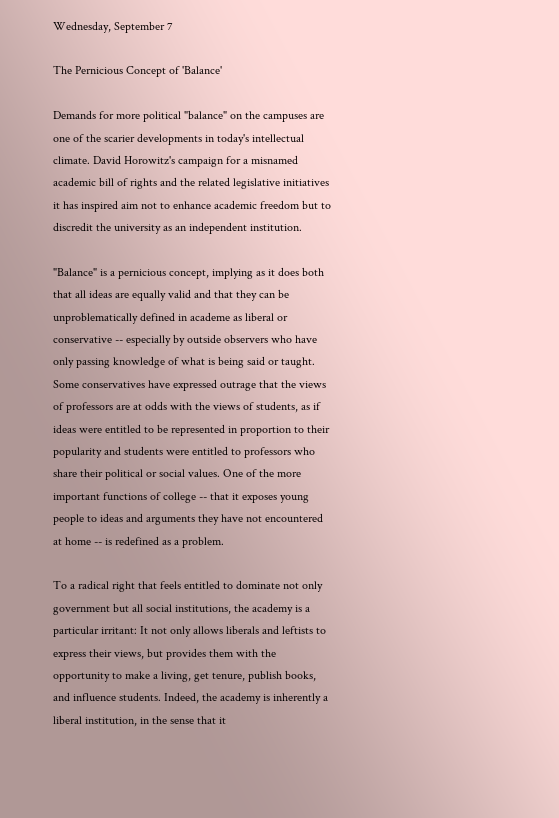Wednesday, September 7

The Pernicious Concept of 'Balance'

Demands for more political "balance" on the campuses are one of the scarier developments in today's intellectual climate. David Horowitz's campaign for a misnamed academic bill of rights and the related legislative initiatives it has inspired aim not to enhance academic freedom but to discredit the university as an independent institution.

"Balance" is a pernicious concept, implying as it does both that all ideas are equally valid and that they can be unproblematically defined in academe as liberal or conservative -- especially by outside observers who have only passing knowledge of what is being said or taught. Some conservatives have expressed outrage that the views of professors are at odds with the views of students, as if ideas were entitled to be represented in proportion to their popularity and students were entitled to professors who share their political or social values. One of the more important functions of college -- that it exposes young people to ideas and arguments they have not encountered at home -- is redefined as a problem.

To a radical right that feels entitled to dominate not only government but all social institutions, the academy is a particular irritant: It not only allows liberals and leftists to express their views, but provides them with the opportunity to make a living, get tenure, publish books, and influence students. Indeed, the academy is inherently a liberal institution, in the sense that it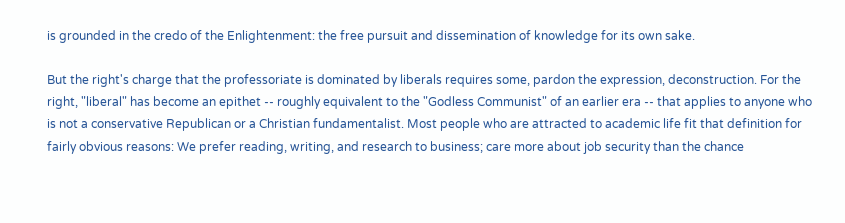is grounded in the credo of the Enlightenment: the free pursuit and dissemination of knowledge for its own sake.

But the right's charge that the professoriate is dominated by liberals requires some, pardon the expression, deconstruction. For the right, "liberal" has become an epithet -- roughly equivalent to the "Godless Communist" of an earlier era -- that applies to anyone who is not a conservative Republican or a Christian fundamentalist. Most people who are attracted to academic life fit that definition for fairly obvious reasons: We prefer reading, writing, and research to business; care more about job security than the chance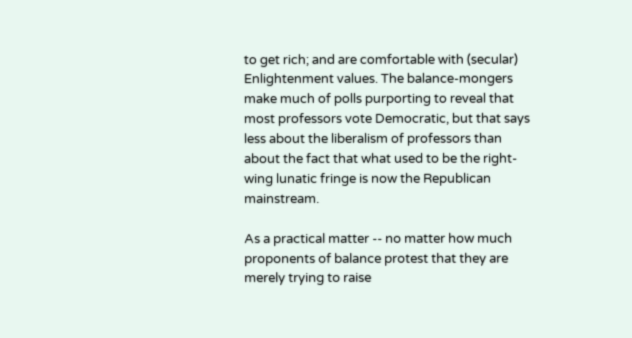to get rich; and are comfortable with (secular) Enlightenment values. The balance-mongers make much of polls purporting to reveal that most professors vote Democratic, but that says less about the liberalism of professors than about the fact that what used to be the right-wing lunatic fringe is now the Republican mainstream.

As a practical matter -- no matter how much proponents of balance protest that they are merely trying to raise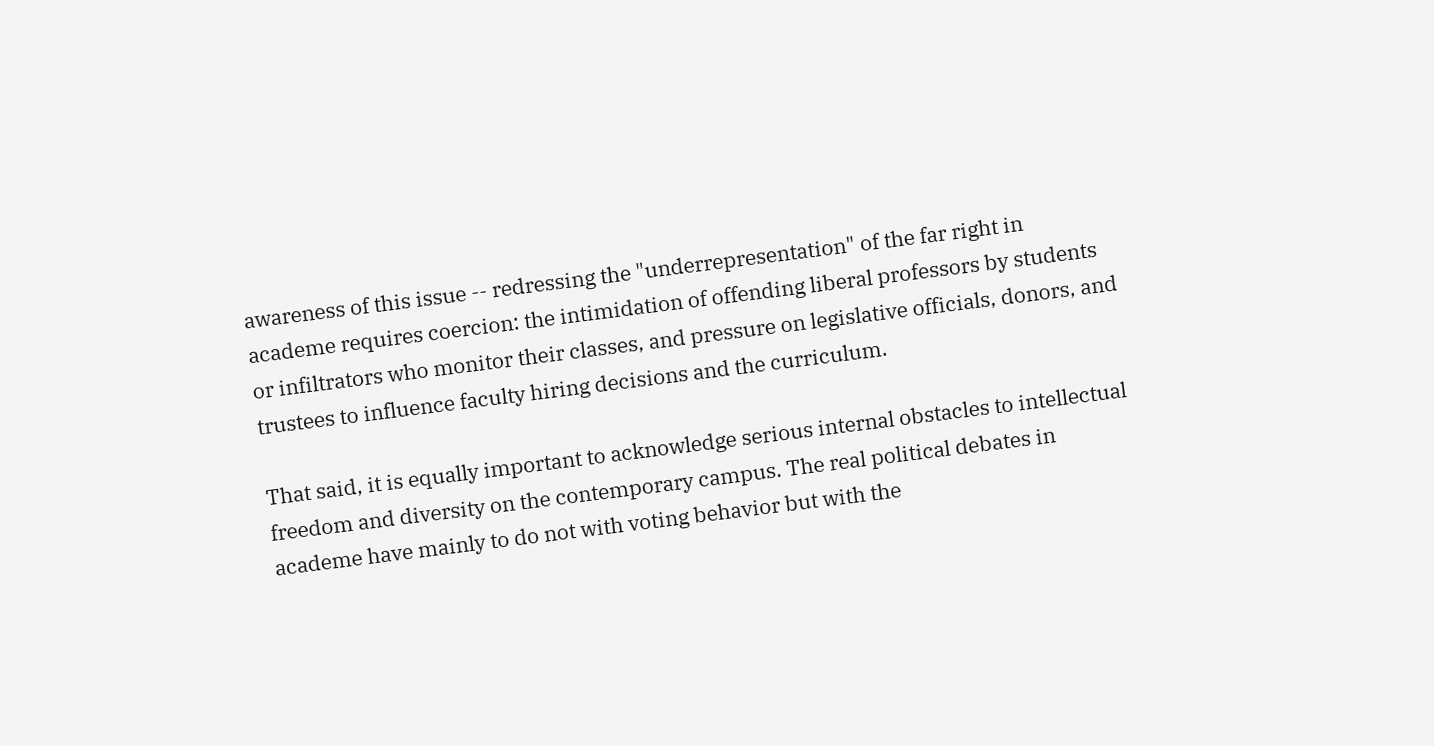awareness of this issue -- redressing the "underrepresentation" of the far right in academe requires coercion: the intimidation of offending liberal professors by students or infiltrators who monitor their classes, and pressure on legislative officials, donors, and trustees to influence faculty hiring decisions and the curriculum.

That said, it is equally important to acknowledge serious internal obstacles to intellectual freedom and diversity on the contemporary campus. The real political debates in academe have mainly to do not with voting behavior but with the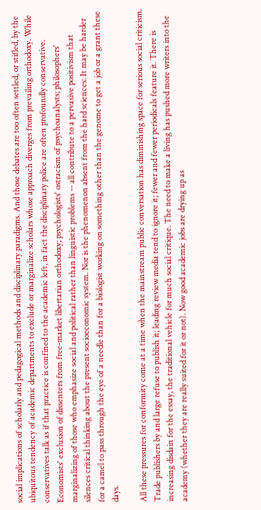social implications of scholarly and pedagogical methods and disciplinary paradigms. And those debates are too often settled, or stifled, by the ubiquitous tendency of academic departments to exclude or marginalize scholars whose approach diverges from prevailing orthodoxy. While conservatives talk as if that practice is confined to the academic left, in fact the disciplinary police are often profoundly conservative. Economists' exclusion of dissenters from free-market libertarian orthodoxy; psychologists' ostracism of psychoanalysts; philosophers' marginalizing of those who emphasize social and political rather than linguistic problems -- all contribute to a pervasive positivism that silences critical thinking about the present socioeconomic system. Nor is the phenomenon absent from the hard sciences: It may be harder for a camel to pass through the eye of a needle than for a biologist working on something other than the genome to get a job or a grant these days.

All these pressures for conformity come at a time when the mainstream public conversation has diminishing space for serious social criticism. Trade publishers by and large refuse to publish it; leading review media tend to ignore it; fewer and fewer periodicals feature it. There is increasing disdain for the essay, the traditional vehicle for much social critique. The need to make a living has pushed more writers into the academy (whether they are really suited for it or not). Now good academic jobs are drying up as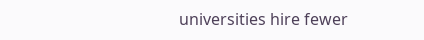universities hire fewer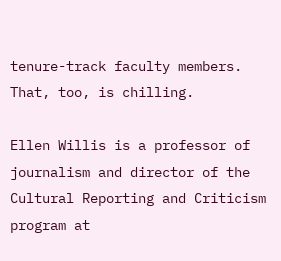tenure-track faculty members. That, too, is chilling.

Ellen Willis is a professor of journalism and director of the Cultural Reporting and Criticism program at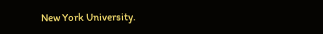New York University.